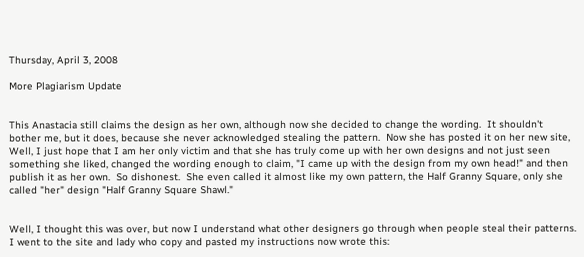Thursday, April 3, 2008

More Plagiarism Update


This Anastacia still claims the design as her own, although now she decided to change the wording.  It shouldn't bother me, but it does, because she never acknowledged stealing the pattern.  Now she has posted it on her new site,  Well, I just hope that I am her only victim and that she has truly come up with her own designs and not just seen something she liked, changed the wording enough to claim, "I came up with the design from my own head!" and then publish it as her own.  So dishonest.  She even called it almost like my own pattern, the Half Granny Square, only she called "her" design "Half Granny Square Shawl."


Well, I thought this was over, but now I understand what other designers go through when people steal their patterns. I went to the site and lady who copy and pasted my instructions now wrote this: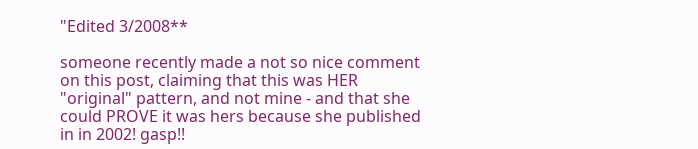"Edited 3/2008**

someone recently made a not so nice comment on this post, claiming that this was HER "original" pattern, and not mine - and that she could PROVE it was hers because she published in in 2002! gasp!!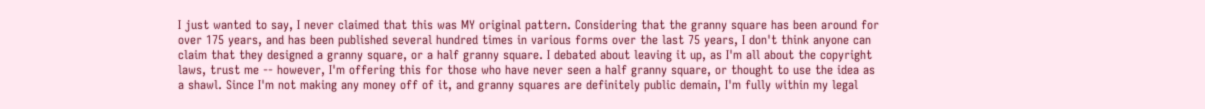I just wanted to say, I never claimed that this was MY original pattern. Considering that the granny square has been around for over 175 years, and has been published several hundred times in various forms over the last 75 years, I don't think anyone can claim that they designed a granny square, or a half granny square. I debated about leaving it up, as I'm all about the copyright laws, trust me -- however, I'm offering this for those who have never seen a half granny square, or thought to use the idea as a shawl. Since I'm not making any money off of it, and granny squares are definitely public demain, I'm fully within my legal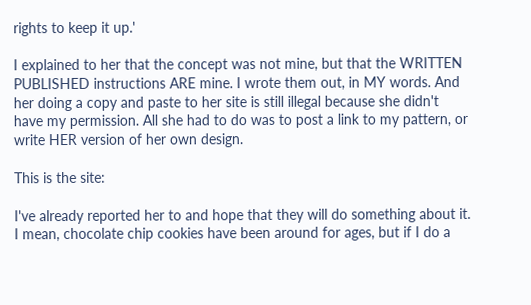rights to keep it up.'

I explained to her that the concept was not mine, but that the WRITTEN PUBLISHED instructions ARE mine. I wrote them out, in MY words. And her doing a copy and paste to her site is still illegal because she didn't have my permission. All she had to do was to post a link to my pattern, or write HER version of her own design.

This is the site:

I've already reported her to and hope that they will do something about it. I mean, chocolate chip cookies have been around for ages, but if I do a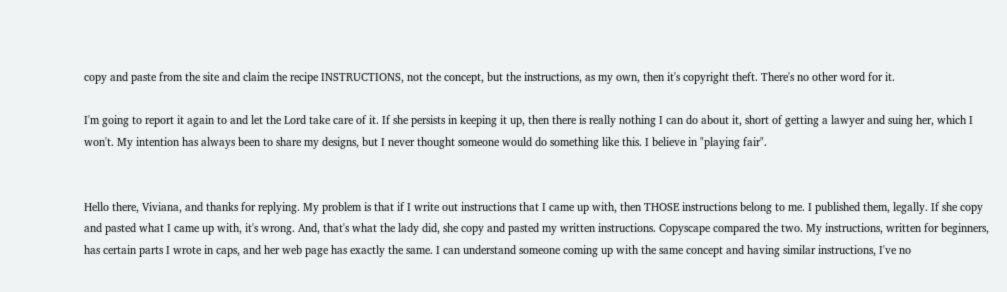copy and paste from the site and claim the recipe INSTRUCTIONS, not the concept, but the instructions, as my own, then it's copyright theft. There's no other word for it.

I'm going to report it again to and let the Lord take care of it. If she persists in keeping it up, then there is really nothing I can do about it, short of getting a lawyer and suing her, which I won't. My intention has always been to share my designs, but I never thought someone would do something like this. I believe in "playing fair".


Hello there, Viviana, and thanks for replying. My problem is that if I write out instructions that I came up with, then THOSE instructions belong to me. I published them, legally. If she copy and pasted what I came up with, it's wrong. And, that's what the lady did, she copy and pasted my written instructions. Copyscape compared the two. My instructions, written for beginners, has certain parts I wrote in caps, and her web page has exactly the same. I can understand someone coming up with the same concept and having similar instructions, I've no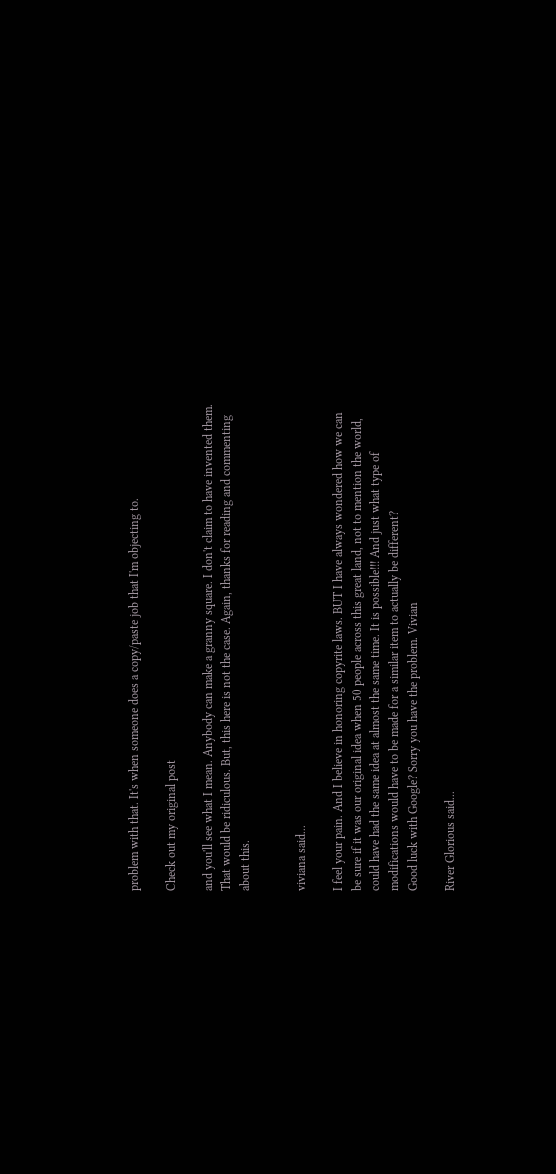problem with that. It's when someone does a copy/paste job that I'm objecting to.

Check out my original post

and you'll see what I mean. Anybody can make a granny square. I don't claim to have invented them. That would be ridiculous. But, this here is not the case. Again, thanks for reading and commenting about this.


viviana said...

I feel your pain. And I believe in honoring copyrite laws. BUT I have always wondered how we can be sure if it was our original idea when 50 people across this great land, not to mention the world, could have had the same idea at almost the same time. It is possible!!! And just what type of modifications would have to be made for a similar item to actually be different?
Good luck with Google? Sorry you have the problem. Vivian

River Glorious said...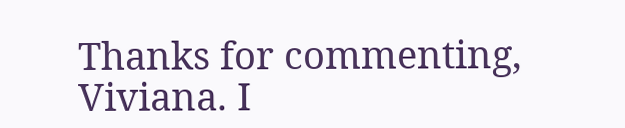Thanks for commenting, Viviana. I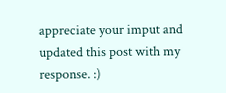appreciate your imput and updated this post with my response. :)